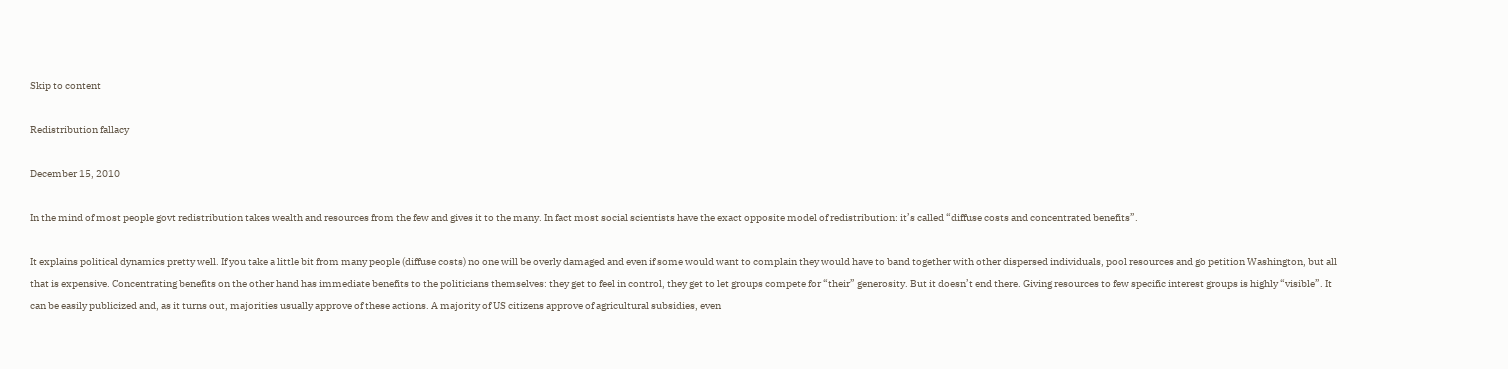Skip to content

Redistribution fallacy

December 15, 2010

In the mind of most people govt redistribution takes wealth and resources from the few and gives it to the many. In fact most social scientists have the exact opposite model of redistribution: it’s called “diffuse costs and concentrated benefits”.

It explains political dynamics pretty well. If you take a little bit from many people (diffuse costs) no one will be overly damaged and even if some would want to complain they would have to band together with other dispersed individuals, pool resources and go petition Washington, but all that is expensive. Concentrating benefits on the other hand has immediate benefits to the politicians themselves: they get to feel in control, they get to let groups compete for “their” generosity. But it doesn’t end there. Giving resources to few specific interest groups is highly “visible”. It can be easily publicized and, as it turns out, majorities usually approve of these actions. A majority of US citizens approve of agricultural subsidies, even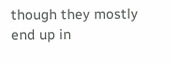though they mostly end up in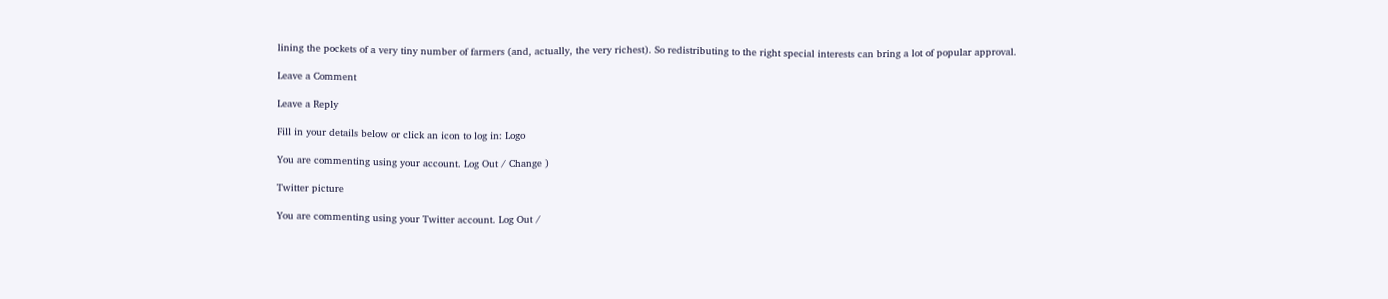lining the pockets of a very tiny number of farmers (and, actually, the very richest). So redistributing to the right special interests can bring a lot of popular approval.

Leave a Comment

Leave a Reply

Fill in your details below or click an icon to log in: Logo

You are commenting using your account. Log Out / Change )

Twitter picture

You are commenting using your Twitter account. Log Out /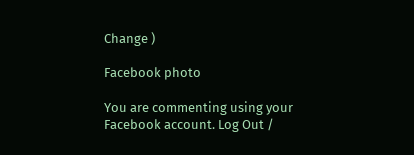Change )

Facebook photo

You are commenting using your Facebook account. Log Out /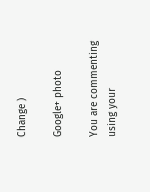Change )

Google+ photo

You are commenting using your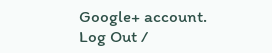Google+ account. Log Out /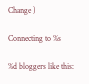Change )

Connecting to %s

%d bloggers like this: